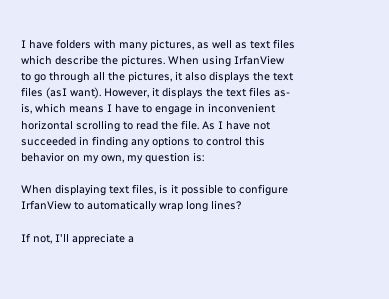I have folders with many pictures, as well as text files which describe the pictures. When using IrfanView to go through all the pictures, it also displays the text files (asI want). However, it displays the text files as-is, which means I have to engage in inconvenient horizontal scrolling to read the file. As I have not succeeded in finding any options to control this behavior on my own, my question is:

When displaying text files, is it possible to configure IrfanView to automatically wrap long lines?

If not, I'll appreciate a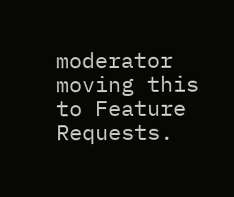moderator moving this to Feature Requests.